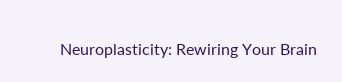Neuroplasticity: Rewiring Your Brain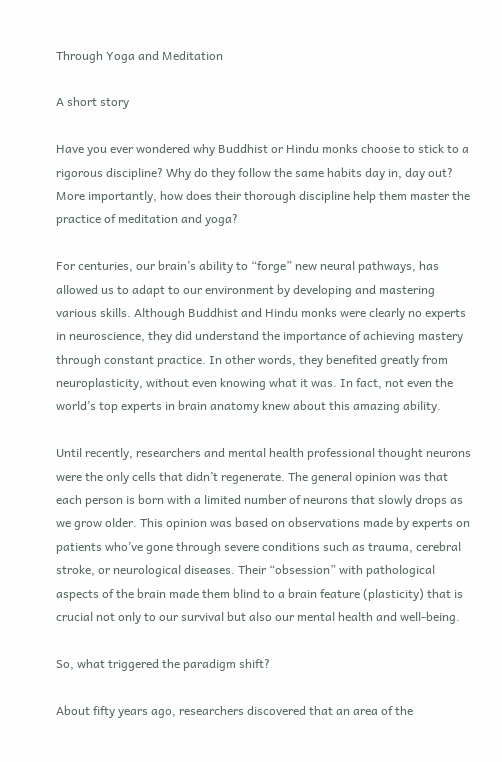Through Yoga and Meditation

A short story

Have you ever wondered why Buddhist or Hindu monks choose to stick to a rigorous discipline? Why do they follow the same habits day in, day out? More importantly, how does their thorough discipline help them master the practice of meditation and yoga?

For centuries, our brain’s ability to “forge” new neural pathways, has allowed us to adapt to our environment by developing and mastering various skills. Although Buddhist and Hindu monks were clearly no experts in neuroscience, they did understand the importance of achieving mastery through constant practice. In other words, they benefited greatly from neuroplasticity, without even knowing what it was. In fact, not even the world’s top experts in brain anatomy knew about this amazing ability.

Until recently, researchers and mental health professional thought neurons were the only cells that didn’t regenerate. The general opinion was that each person is born with a limited number of neurons that slowly drops as we grow older. This opinion was based on observations made by experts on patients who’ve gone through severe conditions such as trauma, cerebral stroke, or neurological diseases. Their “obsession” with pathological aspects of the brain made them blind to a brain feature (plasticity) that is crucial not only to our survival but also our mental health and well-being.

So, what triggered the paradigm shift?

About fifty years ago, researchers discovered that an area of the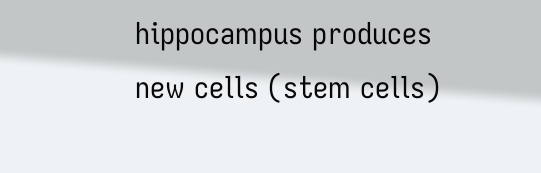hippocampus produces new cells (stem cells)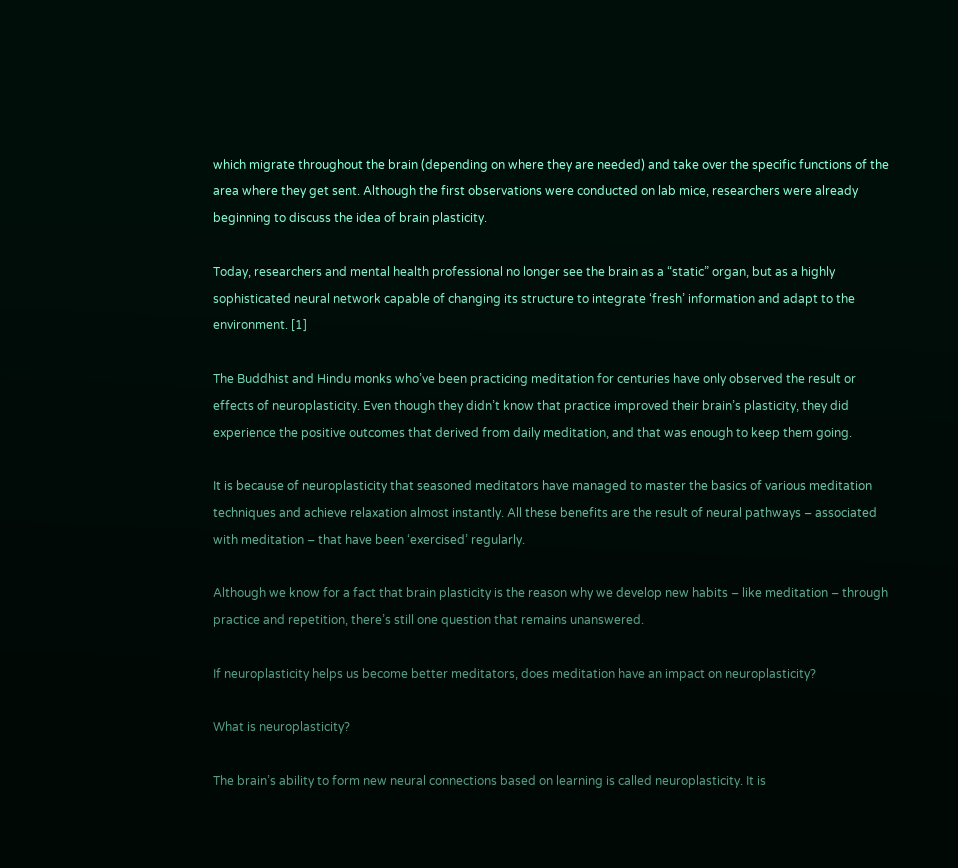which migrate throughout the brain (depending on where they are needed) and take over the specific functions of the area where they get sent. Although the first observations were conducted on lab mice, researchers were already beginning to discuss the idea of brain plasticity.

Today, researchers and mental health professional no longer see the brain as a “static” organ, but as a highly sophisticated neural network capable of changing its structure to integrate ‘fresh’ information and adapt to the environment. [1]

The Buddhist and Hindu monks who’ve been practicing meditation for centuries have only observed the result or effects of neuroplasticity. Even though they didn’t know that practice improved their brain’s plasticity, they did experience the positive outcomes that derived from daily meditation, and that was enough to keep them going.

It is because of neuroplasticity that seasoned meditators have managed to master the basics of various meditation techniques and achieve relaxation almost instantly. All these benefits are the result of neural pathways – associated with meditation – that have been ‘exercised’ regularly.

Although we know for a fact that brain plasticity is the reason why we develop new habits – like meditation – through practice and repetition, there’s still one question that remains unanswered.

If neuroplasticity helps us become better meditators, does meditation have an impact on neuroplasticity?

What is neuroplasticity?

The brain’s ability to form new neural connections based on learning is called neuroplasticity. It is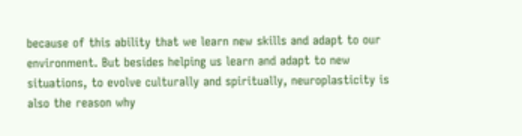because of this ability that we learn new skills and adapt to our environment. But besides helping us learn and adapt to new situations, to evolve culturally and spiritually, neuroplasticity is also the reason why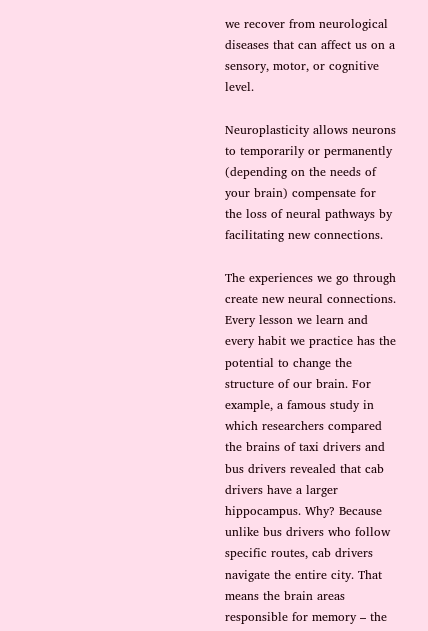we recover from neurological diseases that can affect us on a sensory, motor, or cognitive level.

Neuroplasticity allows neurons to temporarily or permanently (depending on the needs of your brain) compensate for the loss of neural pathways by facilitating new connections.

The experiences we go through create new neural connections. Every lesson we learn and every habit we practice has the potential to change the structure of our brain. For example, a famous study in which researchers compared the brains of taxi drivers and bus drivers revealed that cab drivers have a larger hippocampus. Why? Because unlike bus drivers who follow specific routes, cab drivers navigate the entire city. That means the brain areas responsible for memory – the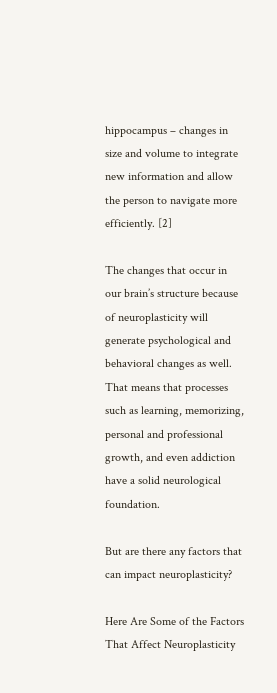hippocampus – changes in size and volume to integrate new information and allow the person to navigate more efficiently. [2]

The changes that occur in our brain’s structure because of neuroplasticity will generate psychological and behavioral changes as well. That means that processes such as learning, memorizing, personal and professional growth, and even addiction have a solid neurological foundation.

But are there any factors that can impact neuroplasticity?

Here Are Some of the Factors That Affect Neuroplasticity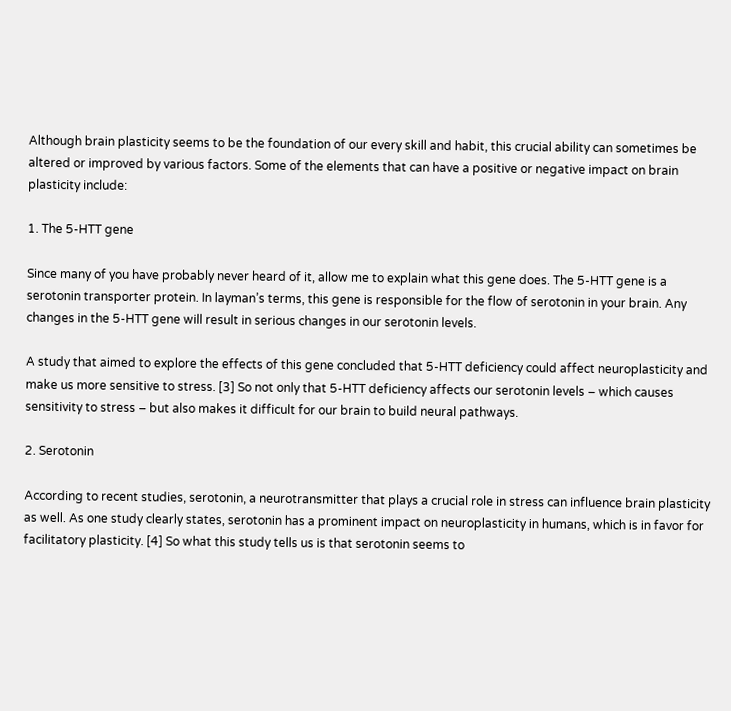Although brain plasticity seems to be the foundation of our every skill and habit, this crucial ability can sometimes be altered or improved by various factors. Some of the elements that can have a positive or negative impact on brain plasticity include:

1. The 5-HTT gene

Since many of you have probably never heard of it, allow me to explain what this gene does. The 5-HTT gene is a serotonin transporter protein. In layman’s terms, this gene is responsible for the flow of serotonin in your brain. Any changes in the 5-HTT gene will result in serious changes in our serotonin levels.

A study that aimed to explore the effects of this gene concluded that 5-HTT deficiency could affect neuroplasticity and make us more sensitive to stress. [3] So not only that 5-HTT deficiency affects our serotonin levels – which causes sensitivity to stress – but also makes it difficult for our brain to build neural pathways.

2. Serotonin

According to recent studies, serotonin, a neurotransmitter that plays a crucial role in stress can influence brain plasticity as well. As one study clearly states, serotonin has a prominent impact on neuroplasticity in humans, which is in favor for facilitatory plasticity. [4] So what this study tells us is that serotonin seems to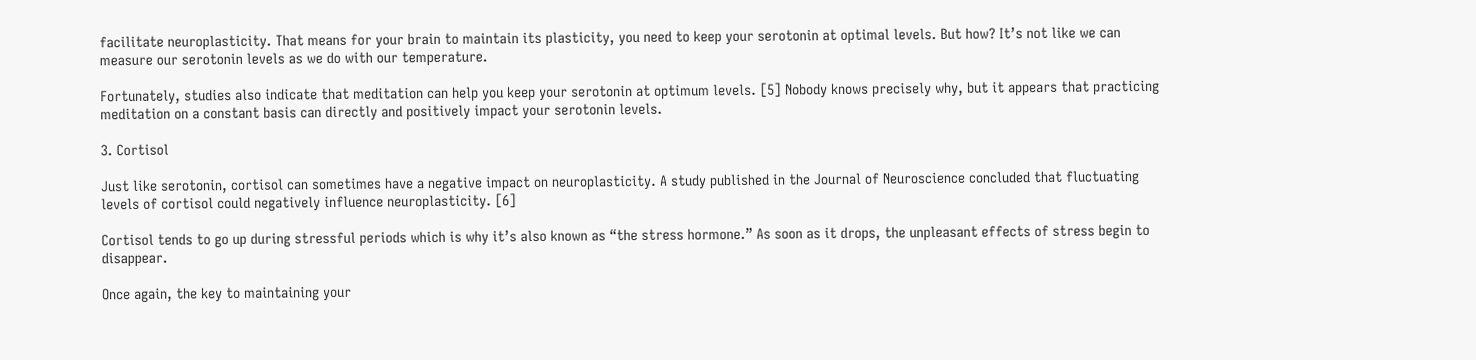facilitate neuroplasticity. That means for your brain to maintain its plasticity, you need to keep your serotonin at optimal levels. But how? It’s not like we can measure our serotonin levels as we do with our temperature.

Fortunately, studies also indicate that meditation can help you keep your serotonin at optimum levels. [5] Nobody knows precisely why, but it appears that practicing meditation on a constant basis can directly and positively impact your serotonin levels.

3. Cortisol

Just like serotonin, cortisol can sometimes have a negative impact on neuroplasticity. A study published in the Journal of Neuroscience concluded that fluctuating levels of cortisol could negatively influence neuroplasticity. [6]

Cortisol tends to go up during stressful periods which is why it’s also known as “the stress hormone.” As soon as it drops, the unpleasant effects of stress begin to disappear.

Once again, the key to maintaining your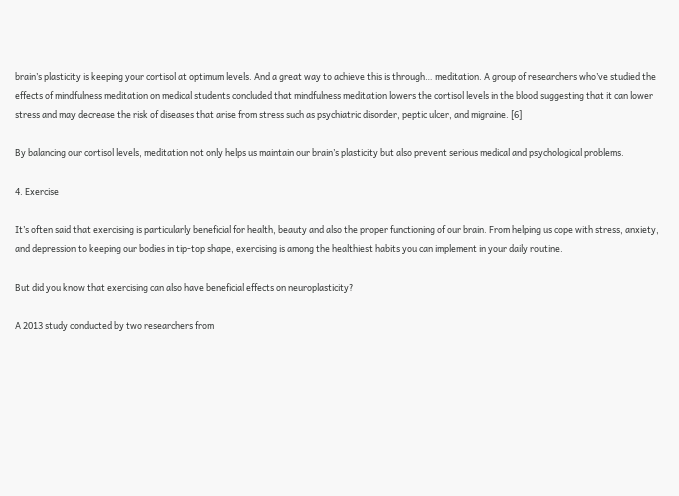brain’s plasticity is keeping your cortisol at optimum levels. And a great way to achieve this is through… meditation. A group of researchers who’ve studied the effects of mindfulness meditation on medical students concluded that mindfulness meditation lowers the cortisol levels in the blood suggesting that it can lower stress and may decrease the risk of diseases that arise from stress such as psychiatric disorder, peptic ulcer, and migraine. [6]

By balancing our cortisol levels, meditation not only helps us maintain our brain’s plasticity but also prevent serious medical and psychological problems.

4. Exercise

It’s often said that exercising is particularly beneficial for health, beauty and also the proper functioning of our brain. From helping us cope with stress, anxiety, and depression to keeping our bodies in tip-top shape, exercising is among the healthiest habits you can implement in your daily routine.

But did you know that exercising can also have beneficial effects on neuroplasticity?

A 2013 study conducted by two researchers from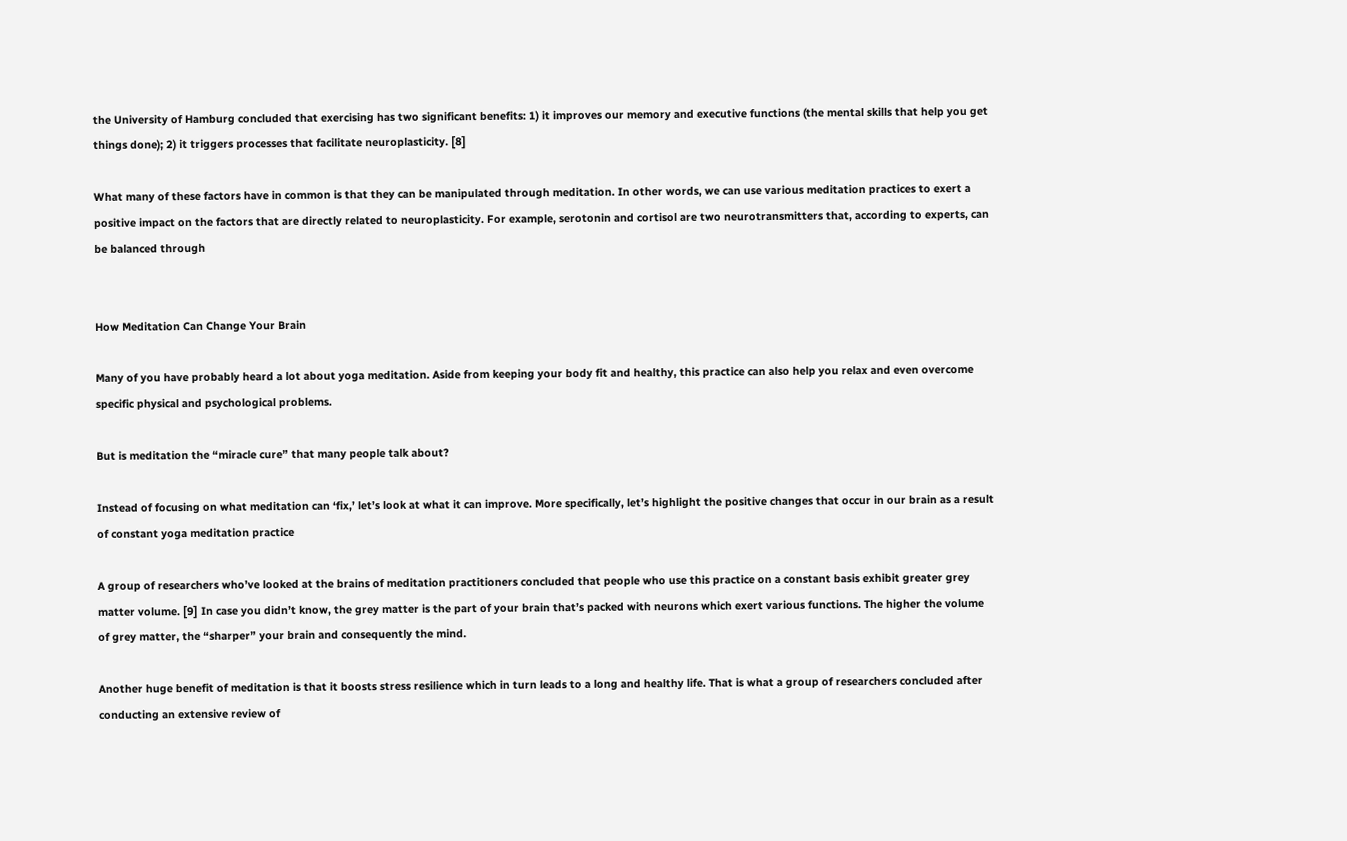the University of Hamburg concluded that exercising has two significant benefits: 1) it improves our memory and executive functions (the mental skills that help you get things done); 2) it triggers processes that facilitate neuroplasticity. [8]

What many of these factors have in common is that they can be manipulated through meditation. In other words, we can use various meditation practices to exert a positive impact on the factors that are directly related to neuroplasticity. For example, serotonin and cortisol are two neurotransmitters that, according to experts, can be balanced through


How Meditation Can Change Your Brain

Many of you have probably heard a lot about yoga meditation. Aside from keeping your body fit and healthy, this practice can also help you relax and even overcome specific physical and psychological problems.

But is meditation the “miracle cure” that many people talk about?

Instead of focusing on what meditation can ‘fix,’ let’s look at what it can improve. More specifically, let’s highlight the positive changes that occur in our brain as a result of constant yoga meditation practice

A group of researchers who’ve looked at the brains of meditation practitioners concluded that people who use this practice on a constant basis exhibit greater grey matter volume. [9] In case you didn’t know, the grey matter is the part of your brain that’s packed with neurons which exert various functions. The higher the volume of grey matter, the “sharper” your brain and consequently the mind.

Another huge benefit of meditation is that it boosts stress resilience which in turn leads to a long and healthy life. That is what a group of researchers concluded after conducting an extensive review of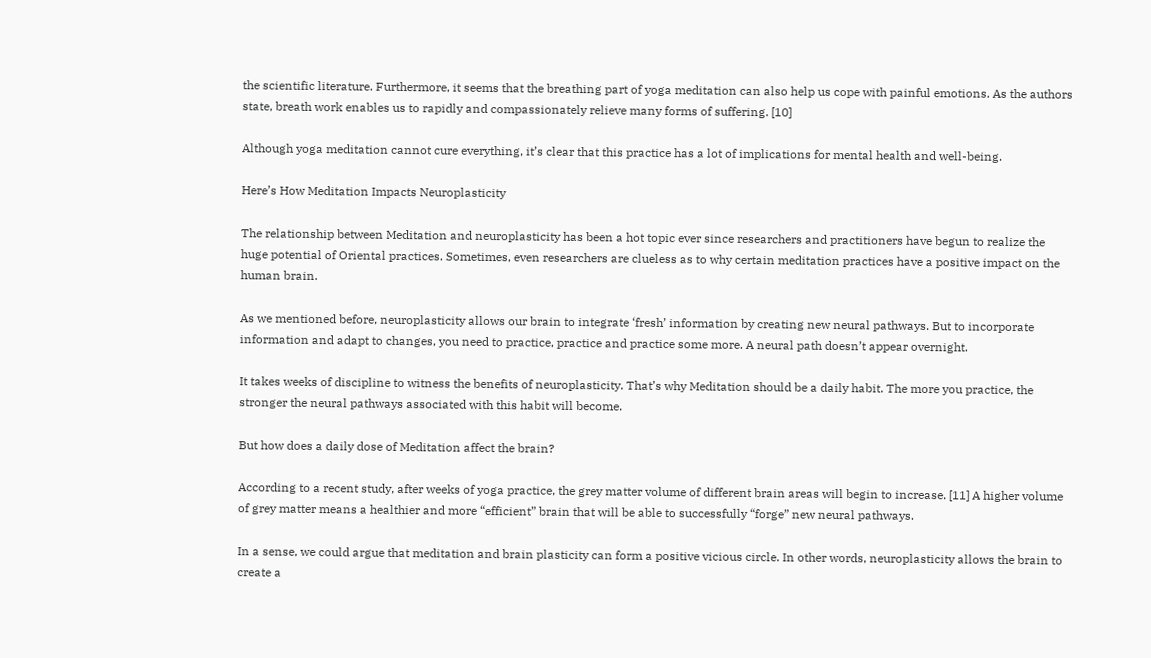the scientific literature. Furthermore, it seems that the breathing part of yoga meditation can also help us cope with painful emotions. As the authors state, breath work enables us to rapidly and compassionately relieve many forms of suffering. [10]

Although yoga meditation cannot cure everything, it’s clear that this practice has a lot of implications for mental health and well-being.

Here’s How Meditation Impacts Neuroplasticity

The relationship between Meditation and neuroplasticity has been a hot topic ever since researchers and practitioners have begun to realize the huge potential of Oriental practices. Sometimes, even researchers are clueless as to why certain meditation practices have a positive impact on the human brain.

As we mentioned before, neuroplasticity allows our brain to integrate ‘fresh’ information by creating new neural pathways. But to incorporate information and adapt to changes, you need to practice, practice and practice some more. A neural path doesn’t appear overnight.

It takes weeks of discipline to witness the benefits of neuroplasticity. That’s why Meditation should be a daily habit. The more you practice, the stronger the neural pathways associated with this habit will become.

But how does a daily dose of Meditation affect the brain?

According to a recent study, after weeks of yoga practice, the grey matter volume of different brain areas will begin to increase. [11] A higher volume of grey matter means a healthier and more “efficient” brain that will be able to successfully “forge” new neural pathways.

In a sense, we could argue that meditation and brain plasticity can form a positive vicious circle. In other words, neuroplasticity allows the brain to create a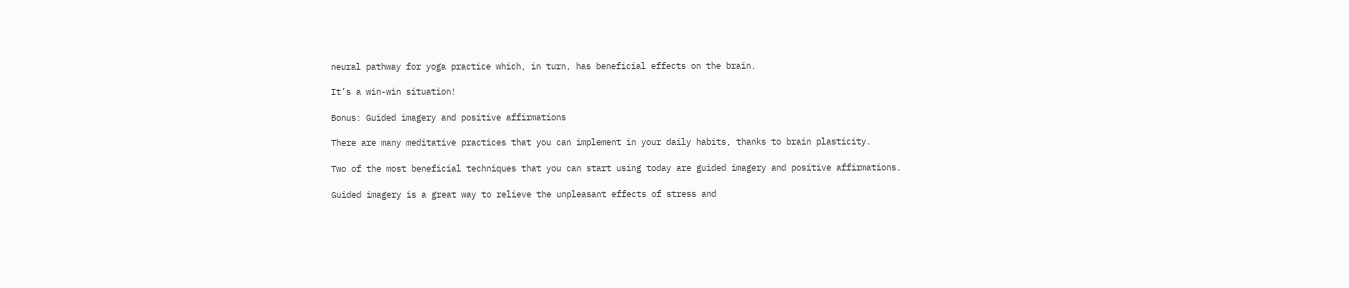neural pathway for yoga practice which, in turn, has beneficial effects on the brain.

It’s a win-win situation!

Bonus: Guided imagery and positive affirmations

There are many meditative practices that you can implement in your daily habits, thanks to brain plasticity.

Two of the most beneficial techniques that you can start using today are guided imagery and positive affirmations.

Guided imagery is a great way to relieve the unpleasant effects of stress and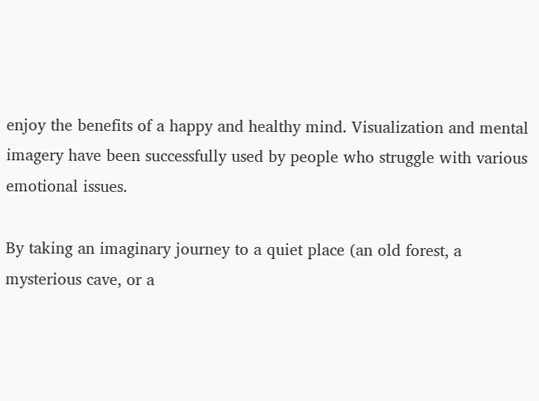enjoy the benefits of a happy and healthy mind. Visualization and mental imagery have been successfully used by people who struggle with various emotional issues.

By taking an imaginary journey to a quiet place (an old forest, a mysterious cave, or a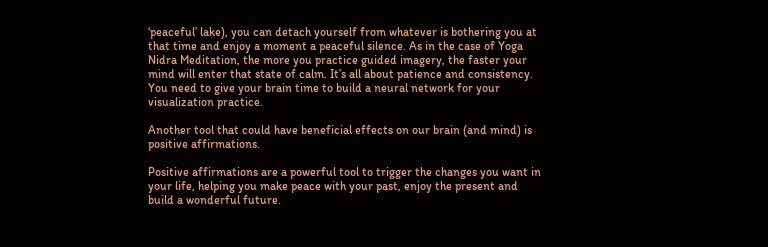‘peaceful’ lake), you can detach yourself from whatever is bothering you at that time and enjoy a moment a peaceful silence. As in the case of Yoga Nidra Meditation, the more you practice guided imagery, the faster your mind will enter that state of calm. It’s all about patience and consistency. You need to give your brain time to build a neural network for your visualization practice.

Another tool that could have beneficial effects on our brain (and mind) is positive affirmations.

Positive affirmations are a powerful tool to trigger the changes you want in your life, helping you make peace with your past, enjoy the present and build a wonderful future.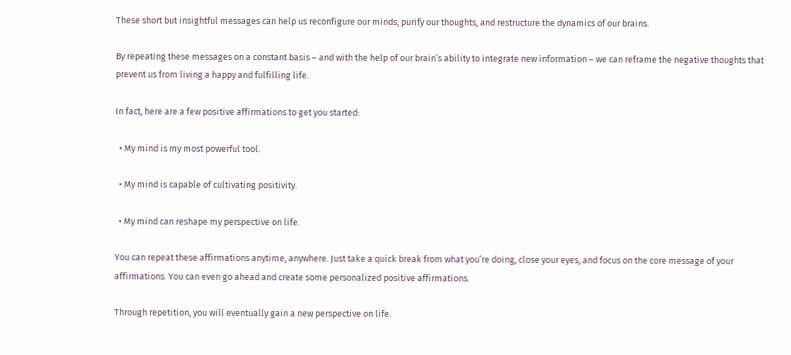These short but insightful messages can help us reconfigure our minds, purify our thoughts, and restructure the dynamics of our brains.

By repeating these messages on a constant basis – and with the help of our brain’s ability to integrate new information – we can reframe the negative thoughts that prevent us from living a happy and fulfilling life.

In fact, here are a few positive affirmations to get you started:

  • My mind is my most powerful tool.

  • My mind is capable of cultivating positivity.

  • My mind can reshape my perspective on life.

You can repeat these affirmations anytime, anywhere. Just take a quick break from what you’re doing, close your eyes, and focus on the core message of your affirmations. You can even go ahead and create some personalized positive affirmations.

Through repetition, you will eventually gain a new perspective on life.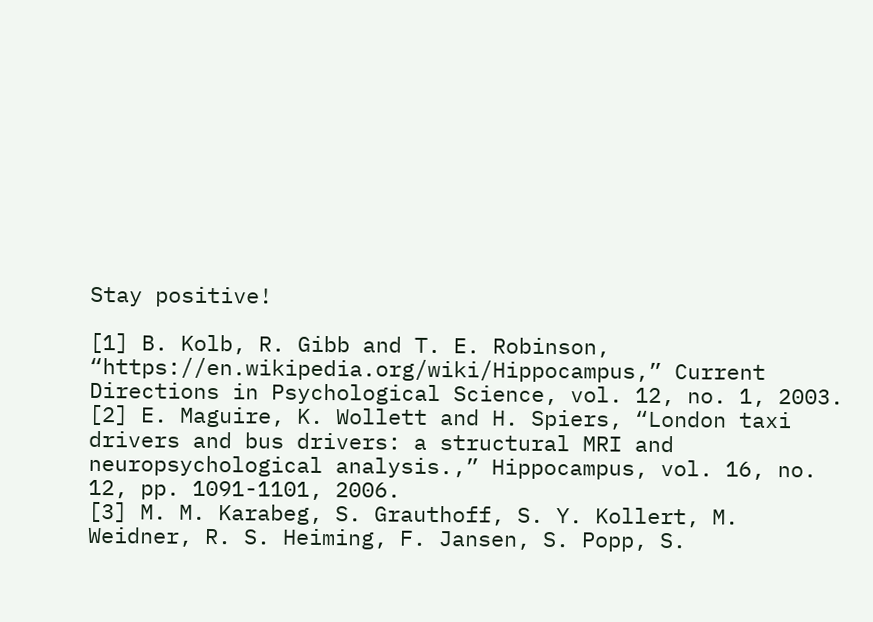Stay positive!

[1] B. Kolb, R. Gibb and T. E. Robinson, “https://en.wikipedia.org/wiki/Hippocampus,” Current Directions in Psychological Science, vol. 12, no. 1, 2003.
[2] E. Maguire, K. Wollett and H. Spiers, “London taxi drivers and bus drivers: a structural MRI and neuropsychological analysis.,” Hippocampus, vol. 16, no. 12, pp. 1091-1101, 2006.
[3] M. M. Karabeg, S. Grauthoff, S. Y. Kollert, M. Weidner, R. S. Heiming, F. Jansen, S. Popp, S.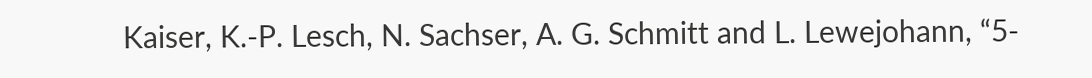Kaiser, K.-P. Lesch, N. Sachser, A. G. Schmitt and L. Lewejohann, “5-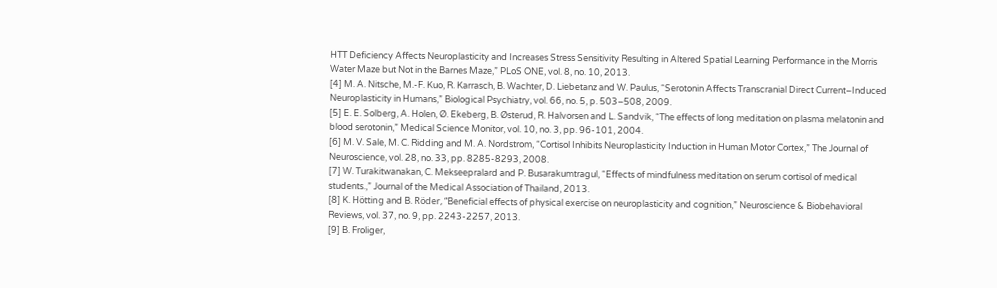HTT Deficiency Affects Neuroplasticity and Increases Stress Sensitivity Resulting in Altered Spatial Learning Performance in the Morris Water Maze but Not in the Barnes Maze,” PLoS ONE, vol. 8, no. 10, 2013.
[4] M. A. Nitsche, M.-F. Kuo, R. Karrasch, B. Wachter, D. Liebetanz and W. Paulus, “Serotonin Affects Transcranial Direct Current–Induced Neuroplasticity in Humans,” Biological Psychiatry, vol. 66, no. 5, p. 503–508, 2009.
[5] E. E. Solberg, A. Holen, Ø. Ekeberg, B. Østerud, R. Halvorsen and L. Sandvik, “The effects of long meditation on plasma melatonin and blood serotonin,” Medical Science Monitor, vol. 10, no. 3, pp. 96-101, 2004.
[6] M. V. Sale, M. C. Ridding and M. A. Nordstrom, “Cortisol Inhibits Neuroplasticity Induction in Human Motor Cortex,” The Journal of Neuroscience, vol. 28, no. 33, pp. 8285-8293, 2008.
[7] W. Turakitwanakan, C. Mekseepralard and P. Busarakumtragul, “Effects of mindfulness meditation on serum cortisol of medical students.,” Journal of the Medical Association of Thailand, 2013.
[8] K. Hötting and B. Röder, “Beneficial effects of physical exercise on neuroplasticity and cognition,” Neuroscience & Biobehavioral Reviews, vol. 37, no. 9, pp. 2243-2257, 2013.
[9] B. Froliger,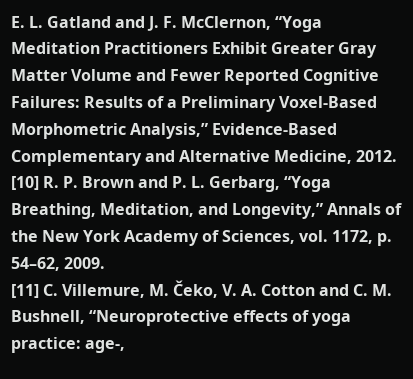E. L. Gatland and J. F. McClernon, “Yoga Meditation Practitioners Exhibit Greater Gray Matter Volume and Fewer Reported Cognitive Failures: Results of a Preliminary Voxel-Based Morphometric Analysis,” Evidence-Based Complementary and Alternative Medicine, 2012.
[10] R. P. Brown and P. L. Gerbarg, “Yoga Breathing, Meditation, and Longevity,” Annals of the New York Academy of Sciences, vol. 1172, p. 54–62, 2009.
[11] C. Villemure, M. Čeko, V. A. Cotton and C. M. Bushnell, “Neuroprotective effects of yoga practice: age-,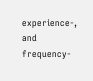experience-, and frequency-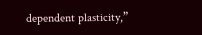dependent plasticity,”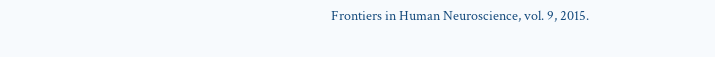Frontiers in Human Neuroscience, vol. 9, 2015.